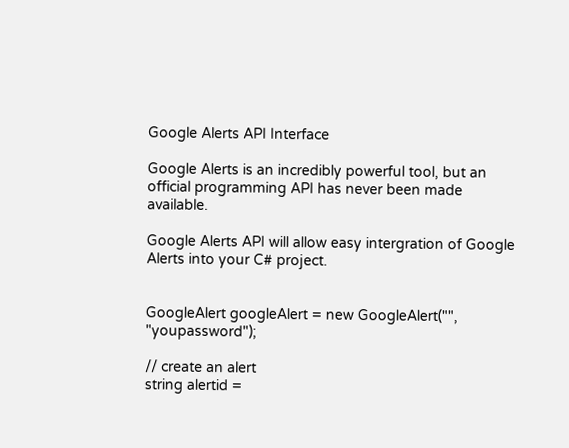Google Alerts API Interface

Google Alerts is an incredibly powerful tool, but an official programming API has never been made available.

Google Alerts API will allow easy intergration of Google Alerts into your C# project.


GoogleAlert googleAlert = new GoogleAlert("", "youpassword");

// create an alert
string alertid =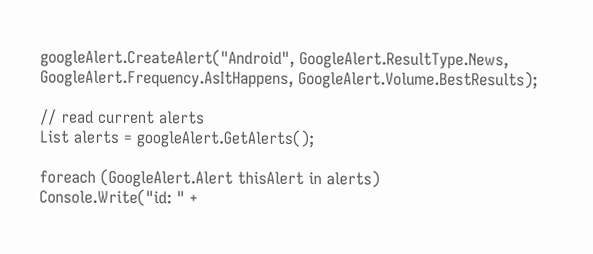googleAlert.CreateAlert("Android", GoogleAlert.ResultType.News, GoogleAlert.Frequency.AsItHappens, GoogleAlert.Volume.BestResults);

// read current alerts
List alerts = googleAlert.GetAlerts();

foreach (GoogleAlert.Alert thisAlert in alerts)
Console.Write("id: " +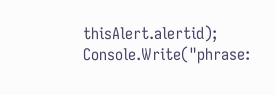thisAlert.alertid);
Console.Write("phrase: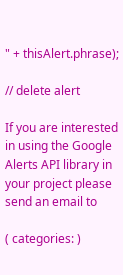" + thisAlert.phrase);

// delete alert

If you are interested in using the Google Alerts API library in your project please send an email to

( categories: )